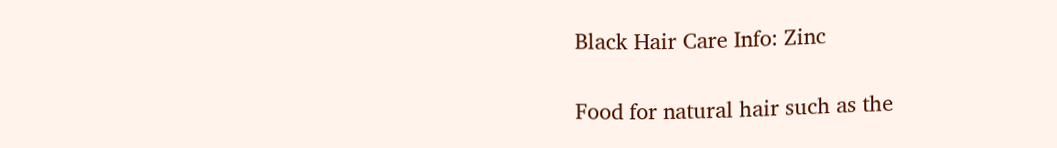Black Hair Care Info: Zinc

Food for natural hair such as the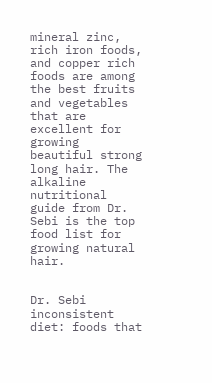mineral zinc, rich iron foods, and copper rich foods are among the best fruits and vegetables that are excellent for growing beautiful strong long hair. The alkaline nutritional guide from Dr. Sebi is the top food list for growing natural hair.


Dr. Sebi inconsistent diet: foods that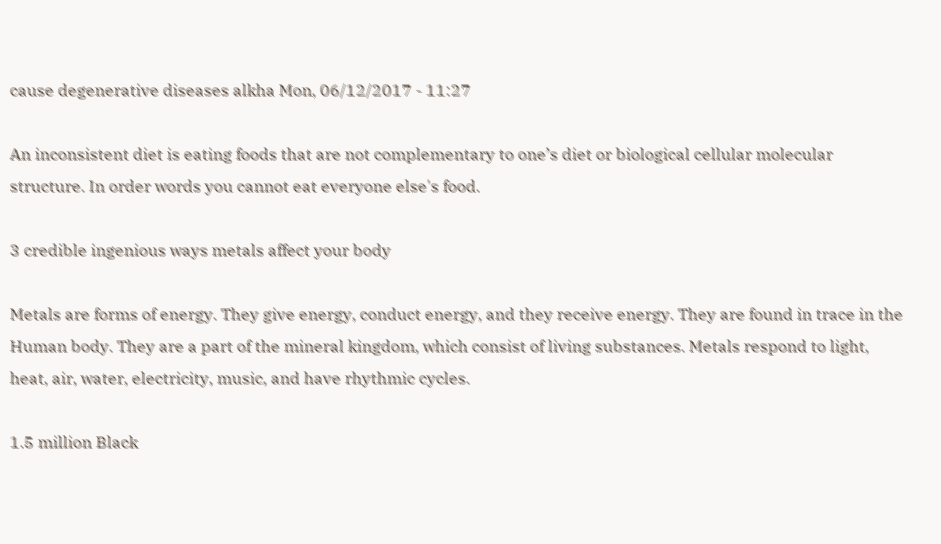cause degenerative diseases alkha Mon, 06/12/2017 - 11:27

An inconsistent diet is eating foods that are not complementary to one’s diet or biological cellular molecular structure. In order words you cannot eat everyone else's food.

3 credible ingenious ways metals affect your body

Metals are forms of energy. They give energy, conduct energy, and they receive energy. They are found in trace in the Human body. They are a part of the mineral kingdom, which consist of living substances. Metals respond to light, heat, air, water, electricity, music, and have rhythmic cycles.

1.5 million Black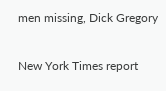men missing, Dick Gregory

New York Times report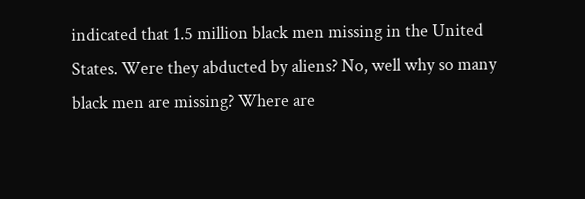indicated that 1.5 million black men missing in the United States. Were they abducted by aliens? No, well why so many black men are missing? Where are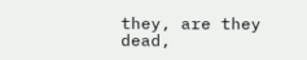they, are they dead,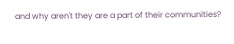and why aren't they are a part of their communities?